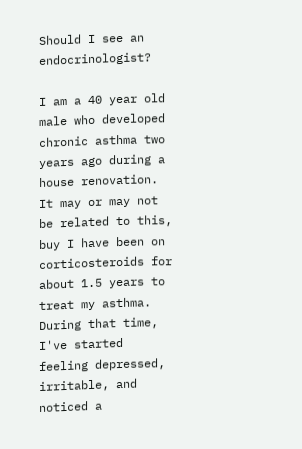Should I see an endocrinologist?

I am a 40 year old male who developed chronic asthma two years ago during a house renovation. It may or may not be related to this, buy I have been on corticosteroids for about 1.5 years to treat my asthma. During that time, I've started feeling depressed, irritable, and noticed a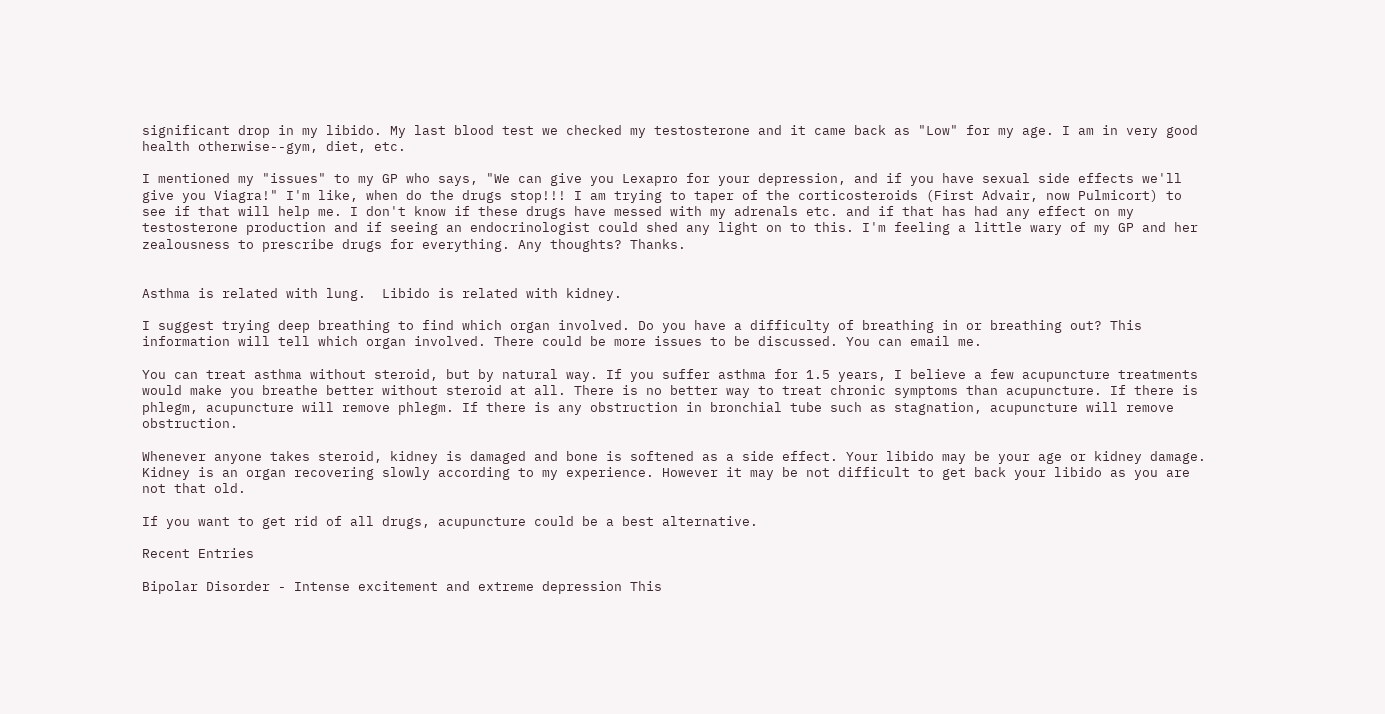significant drop in my libido. My last blood test we checked my testosterone and it came back as "Low" for my age. I am in very good health otherwise--gym, diet, etc.

I mentioned my "issues" to my GP who says, "We can give you Lexapro for your depression, and if you have sexual side effects we'll give you Viagra!" I'm like, when do the drugs stop!!! I am trying to taper of the corticosteroids (First Advair, now Pulmicort) to see if that will help me. I don't know if these drugs have messed with my adrenals etc. and if that has had any effect on my testosterone production and if seeing an endocrinologist could shed any light on to this. I'm feeling a little wary of my GP and her zealousness to prescribe drugs for everything. Any thoughts? Thanks.


Asthma is related with lung.  Libido is related with kidney.

I suggest trying deep breathing to find which organ involved. Do you have a difficulty of breathing in or breathing out? This information will tell which organ involved. There could be more issues to be discussed. You can email me.

You can treat asthma without steroid, but by natural way. If you suffer asthma for 1.5 years, I believe a few acupuncture treatments would make you breathe better without steroid at all. There is no better way to treat chronic symptoms than acupuncture. If there is phlegm, acupuncture will remove phlegm. If there is any obstruction in bronchial tube such as stagnation, acupuncture will remove obstruction.

Whenever anyone takes steroid, kidney is damaged and bone is softened as a side effect. Your libido may be your age or kidney damage. Kidney is an organ recovering slowly according to my experience. However it may be not difficult to get back your libido as you are not that old.

If you want to get rid of all drugs, acupuncture could be a best alternative.

Recent Entries

Bipolar Disorder - Intense excitement and extreme depression This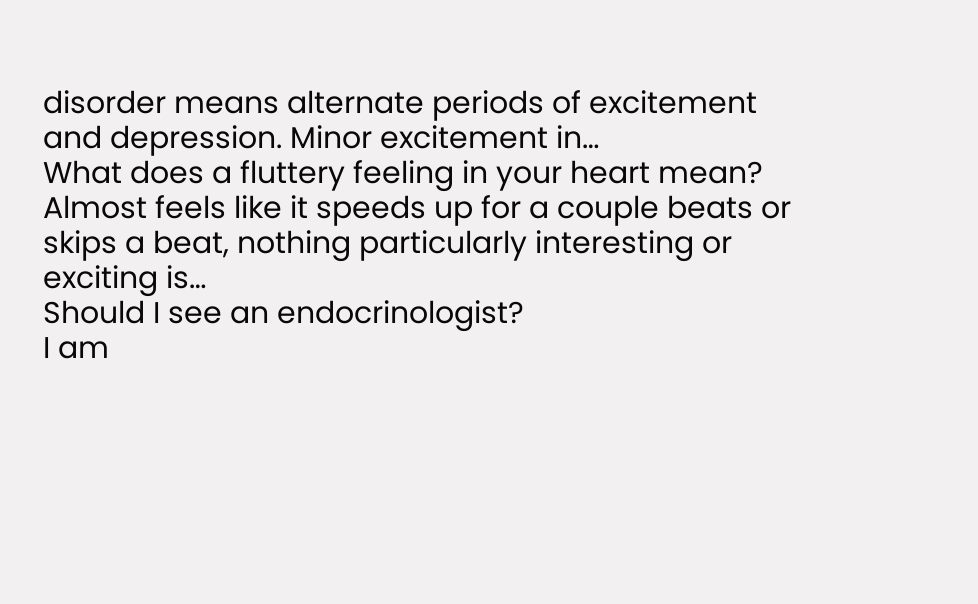disorder means alternate periods of excitement and depression. Minor excitement in…
What does a fluttery feeling in your heart mean?
Almost feels like it speeds up for a couple beats or skips a beat, nothing particularly interesting or exciting is…
Should I see an endocrinologist?
I am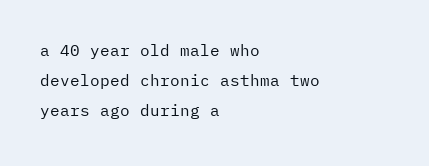a 40 year old male who developed chronic asthma two years ago during a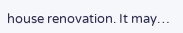house renovation. It may…